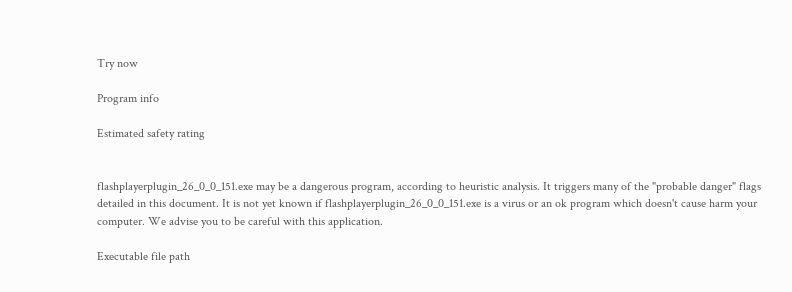Try now

Program info

Estimated safety rating


flashplayerplugin_26_0_0_151.exe may be a dangerous program, according to heuristic analysis. It triggers many of the "probable danger" flags detailed in this document. It is not yet known if flashplayerplugin_26_0_0_151.exe is a virus or an ok program which doesn't cause harm your computer. We advise you to be careful with this application.

Executable file path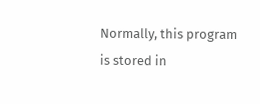Normally, this program is stored in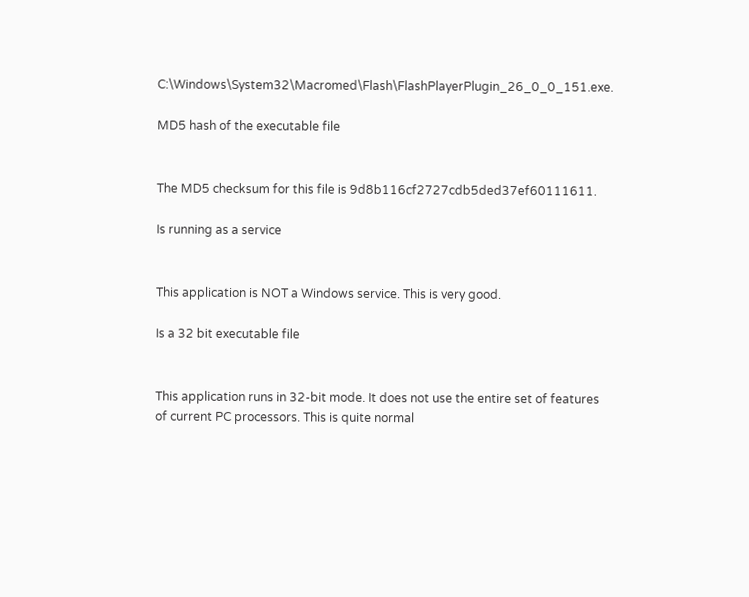C:\Windows\System32\Macromed\Flash\FlashPlayerPlugin_26_0_0_151.exe.

MD5 hash of the executable file


The MD5 checksum for this file is 9d8b116cf2727cdb5ded37ef60111611.

Is running as a service


This application is NOT a Windows service. This is very good.

Is a 32 bit executable file


This application runs in 32-bit mode. It does not use the entire set of features of current PC processors. This is quite normal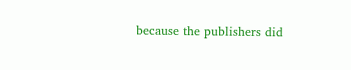because the publishers did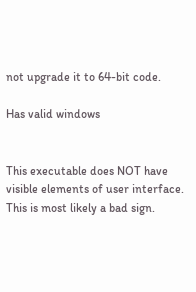not upgrade it to 64-bit code.

Has valid windows


This executable does NOT have visible elements of user interface. This is most likely a bad sign.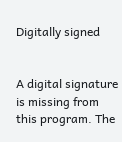Digitally signed


A digital signature is missing from this program. The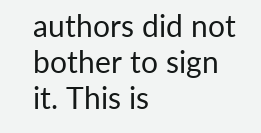authors did not bother to sign it. This is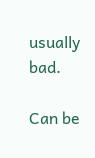usually bad.

Can be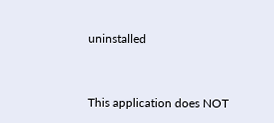uninstalled


This application does NOT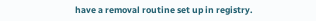have a removal routine set up in registry.